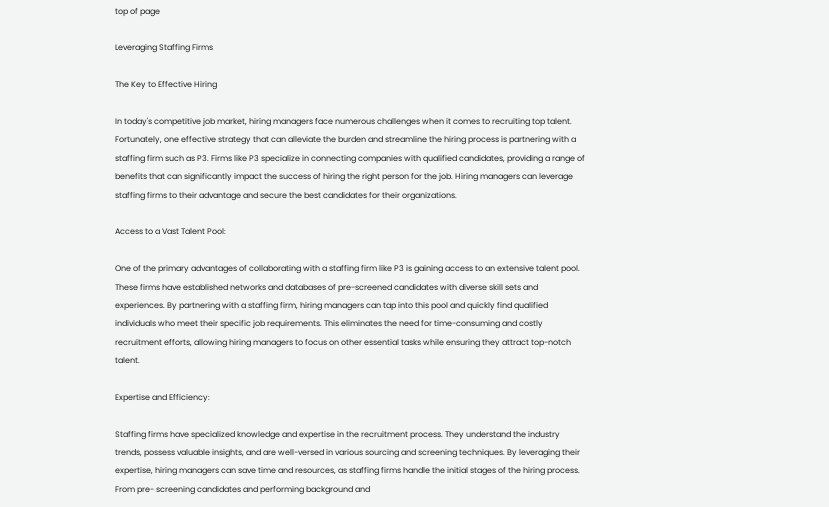top of page

Leveraging Staffing Firms

The Key to Effective Hiring

In today's competitive job market, hiring managers face numerous challenges when it comes to recruiting top talent. Fortunately, one effective strategy that can alleviate the burden and streamline the hiring process is partnering with a staffing firm such as P3. Firms like P3 specialize in connecting companies with qualified candidates, providing a range of benefits that can significantly impact the success of hiring the right person for the job. Hiring managers can leverage staffing firms to their advantage and secure the best candidates for their organizations.

Access to a Vast Talent Pool:

One of the primary advantages of collaborating with a staffing firm like P3 is gaining access to an extensive talent pool. These firms have established networks and databases of pre-screened candidates with diverse skill sets and experiences. By partnering with a staffing firm, hiring managers can tap into this pool and quickly find qualified individuals who meet their specific job requirements. This eliminates the need for time-consuming and costly recruitment efforts, allowing hiring managers to focus on other essential tasks while ensuring they attract top-notch talent.

Expertise and Efficiency:

Staffing firms have specialized knowledge and expertise in the recruitment process. They understand the industry trends, possess valuable insights, and are well-versed in various sourcing and screening techniques. By leveraging their expertise, hiring managers can save time and resources, as staffing firms handle the initial stages of the hiring process. From pre- screening candidates and performing background and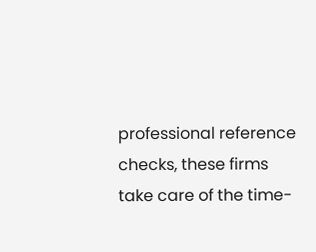professional reference checks, these firms take care of the time-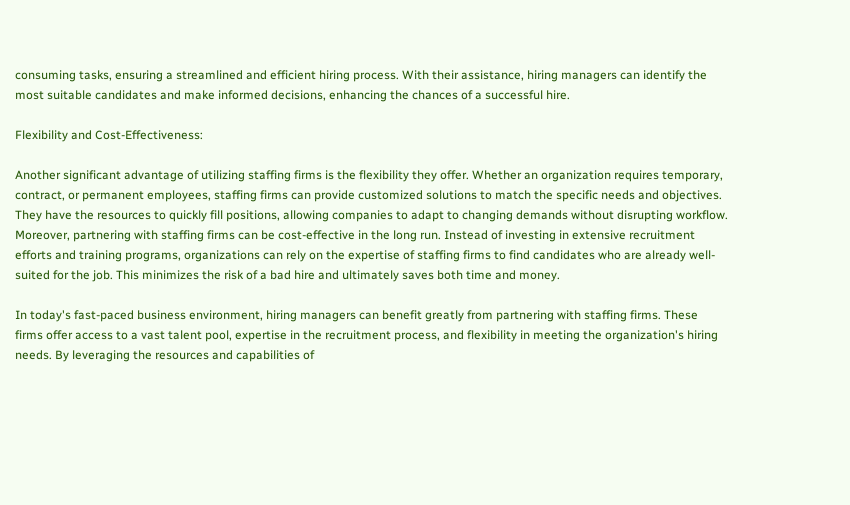consuming tasks, ensuring a streamlined and efficient hiring process. With their assistance, hiring managers can identify the most suitable candidates and make informed decisions, enhancing the chances of a successful hire.

Flexibility and Cost-Effectiveness:

Another significant advantage of utilizing staffing firms is the flexibility they offer. Whether an organization requires temporary, contract, or permanent employees, staffing firms can provide customized solutions to match the specific needs and objectives. They have the resources to quickly fill positions, allowing companies to adapt to changing demands without disrupting workflow. Moreover, partnering with staffing firms can be cost-effective in the long run. Instead of investing in extensive recruitment efforts and training programs, organizations can rely on the expertise of staffing firms to find candidates who are already well-suited for the job. This minimizes the risk of a bad hire and ultimately saves both time and money.

In today's fast-paced business environment, hiring managers can benefit greatly from partnering with staffing firms. These firms offer access to a vast talent pool, expertise in the recruitment process, and flexibility in meeting the organization's hiring needs. By leveraging the resources and capabilities of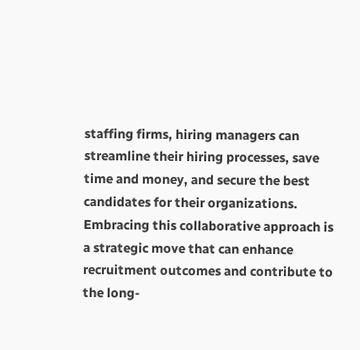staffing firms, hiring managers can streamline their hiring processes, save time and money, and secure the best candidates for their organizations. Embracing this collaborative approach is a strategic move that can enhance recruitment outcomes and contribute to the long-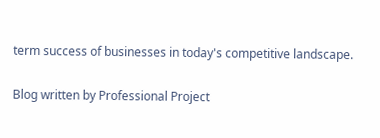term success of businesses in today's competitive landscape.

Blog written by Professional Project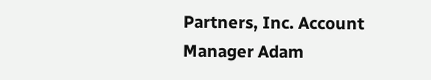Partners, Inc. Account Manager Adam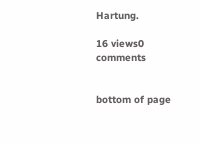Hartung.

16 views0 comments


bottom of page